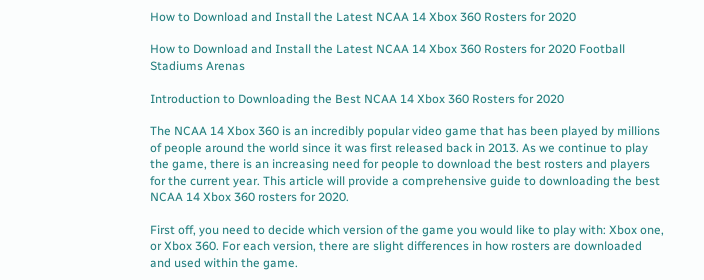How to Download and Install the Latest NCAA 14 Xbox 360 Rosters for 2020

How to Download and Install the Latest NCAA 14 Xbox 360 Rosters for 2020 Football Stadiums Arenas

Introduction to Downloading the Best NCAA 14 Xbox 360 Rosters for 2020

The NCAA 14 Xbox 360 is an incredibly popular video game that has been played by millions of people around the world since it was first released back in 2013. As we continue to play the game, there is an increasing need for people to download the best rosters and players for the current year. This article will provide a comprehensive guide to downloading the best NCAA 14 Xbox 360 rosters for 2020.

First off, you need to decide which version of the game you would like to play with: Xbox one, or Xbox 360. For each version, there are slight differences in how rosters are downloaded and used within the game.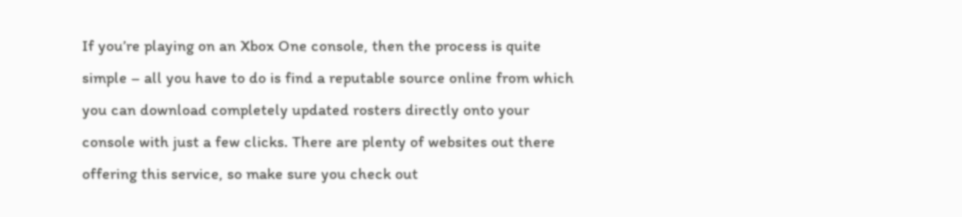If you’re playing on an Xbox One console, then the process is quite simple – all you have to do is find a reputable source online from which you can download completely updated rosters directly onto your console with just a few clicks. There are plenty of websites out there offering this service, so make sure you check out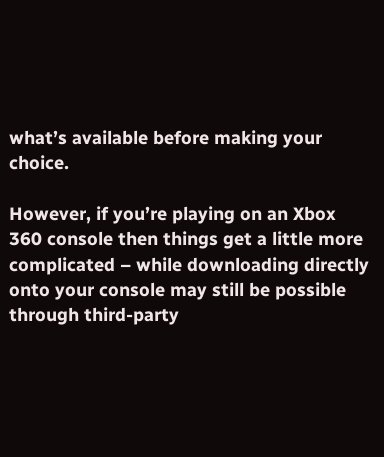what’s available before making your choice.

However, if you’re playing on an Xbox 360 console then things get a little more complicated – while downloading directly onto your console may still be possible through third-party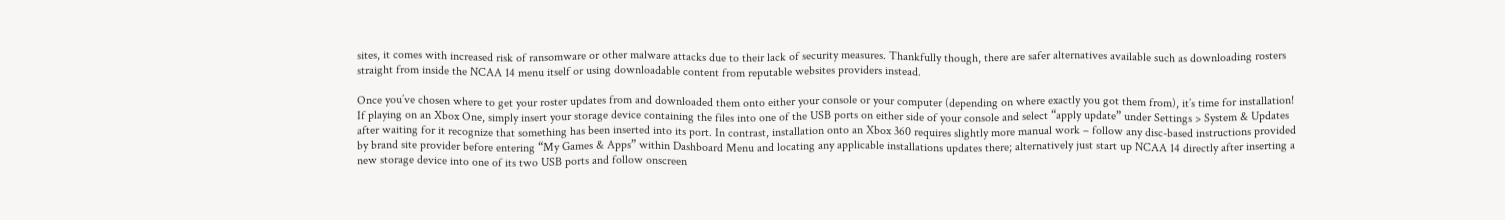sites, it comes with increased risk of ransomware or other malware attacks due to their lack of security measures. Thankfully though, there are safer alternatives available such as downloading rosters straight from inside the NCAA 14 menu itself or using downloadable content from reputable websites providers instead.

Once you’ve chosen where to get your roster updates from and downloaded them onto either your console or your computer (depending on where exactly you got them from), it’s time for installation! If playing on an Xbox One, simply insert your storage device containing the files into one of the USB ports on either side of your console and select “apply update” under Settings > System & Updates after waiting for it recognize that something has been inserted into its port. In contrast, installation onto an Xbox 360 requires slightly more manual work – follow any disc-based instructions provided by brand site provider before entering “My Games & Apps” within Dashboard Menu and locating any applicable installations updates there; alternatively just start up NCAA 14 directly after inserting a new storage device into one of its two USB ports and follow onscreen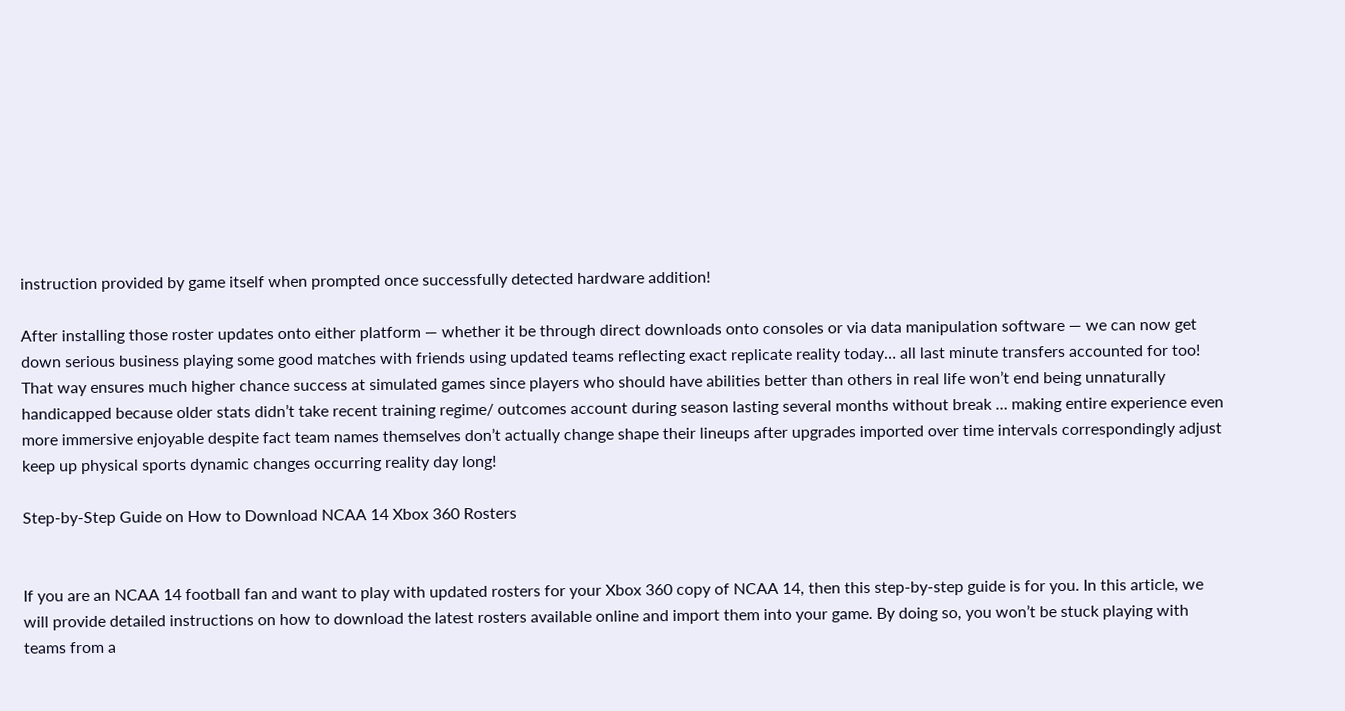instruction provided by game itself when prompted once successfully detected hardware addition!

After installing those roster updates onto either platform — whether it be through direct downloads onto consoles or via data manipulation software — we can now get down serious business playing some good matches with friends using updated teams reflecting exact replicate reality today… all last minute transfers accounted for too! That way ensures much higher chance success at simulated games since players who should have abilities better than others in real life won’t end being unnaturally handicapped because older stats didn’t take recent training regime/ outcomes account during season lasting several months without break … making entire experience even more immersive enjoyable despite fact team names themselves don’t actually change shape their lineups after upgrades imported over time intervals correspondingly adjust keep up physical sports dynamic changes occurring reality day long!

Step-by-Step Guide on How to Download NCAA 14 Xbox 360 Rosters


If you are an NCAA 14 football fan and want to play with updated rosters for your Xbox 360 copy of NCAA 14, then this step-by-step guide is for you. In this article, we will provide detailed instructions on how to download the latest rosters available online and import them into your game. By doing so, you won’t be stuck playing with teams from a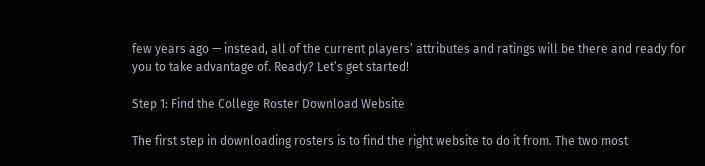few years ago — instead, all of the current players’ attributes and ratings will be there and ready for you to take advantage of. Ready? Let’s get started!

Step 1: Find the College Roster Download Website

The first step in downloading rosters is to find the right website to do it from. The two most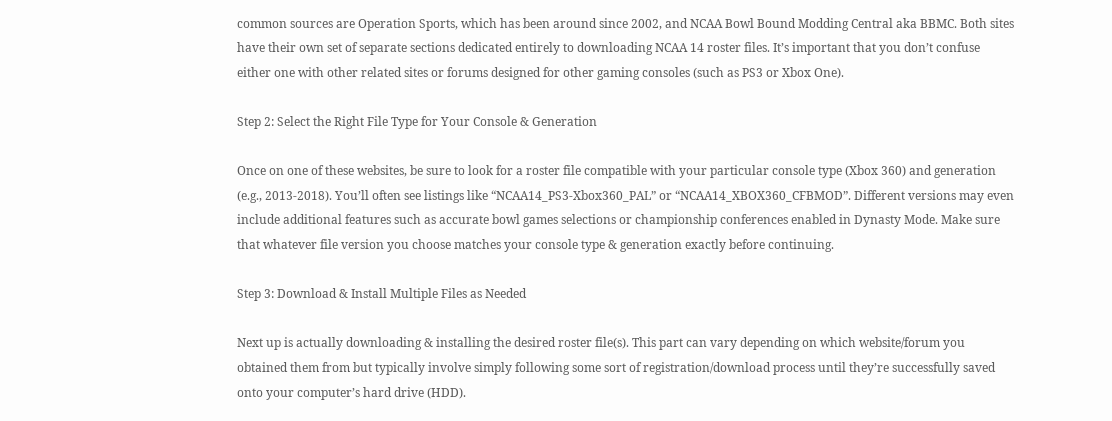common sources are Operation Sports, which has been around since 2002, and NCAA Bowl Bound Modding Central aka BBMC. Both sites have their own set of separate sections dedicated entirely to downloading NCAA 14 roster files. It’s important that you don’t confuse either one with other related sites or forums designed for other gaming consoles (such as PS3 or Xbox One).

Step 2: Select the Right File Type for Your Console & Generation

Once on one of these websites, be sure to look for a roster file compatible with your particular console type (Xbox 360) and generation (e.g., 2013-2018). You’ll often see listings like “NCAA14_PS3-Xbox360_PAL” or “NCAA14_XBOX360_CFBMOD”. Different versions may even include additional features such as accurate bowl games selections or championship conferences enabled in Dynasty Mode. Make sure that whatever file version you choose matches your console type & generation exactly before continuing.

Step 3: Download & Install Multiple Files as Needed

Next up is actually downloading & installing the desired roster file(s). This part can vary depending on which website/forum you obtained them from but typically involve simply following some sort of registration/download process until they’re successfully saved onto your computer’s hard drive (HDD).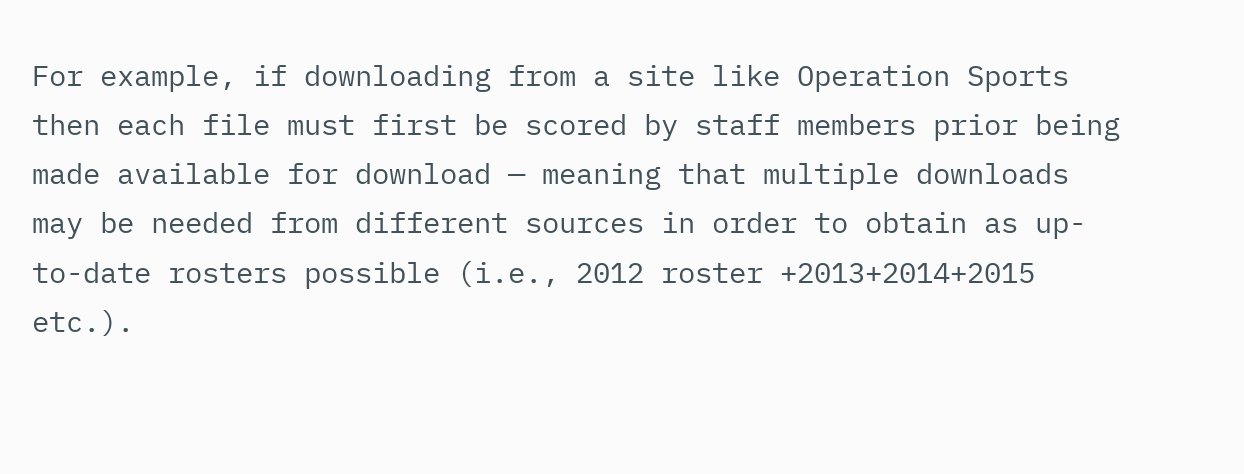For example, if downloading from a site like Operation Sports then each file must first be scored by staff members prior being made available for download — meaning that multiple downloads may be needed from different sources in order to obtain as up-to-date rosters possible (i.e., 2012 roster +2013+2014+2015 etc.).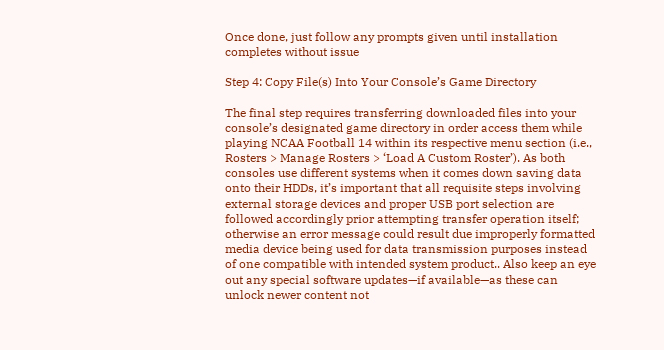Once done, just follow any prompts given until installation completes without issue

Step 4: Copy File(s) Into Your Console’s Game Directory

The final step requires transferring downloaded files into your console’s designated game directory in order access them while playing NCAA Football 14 within its respective menu section (i.e., Rosters > Manage Rosters > ‘Load A Custom Roster’). As both consoles use different systems when it comes down saving data onto their HDDs, it’s important that all requisite steps involving external storage devices and proper USB port selection are followed accordingly prior attempting transfer operation itself; otherwise an error message could result due improperly formatted media device being used for data transmission purposes instead of one compatible with intended system product.. Also keep an eye out any special software updates—if available—as these can unlock newer content not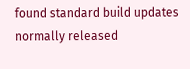found standard build updates normally released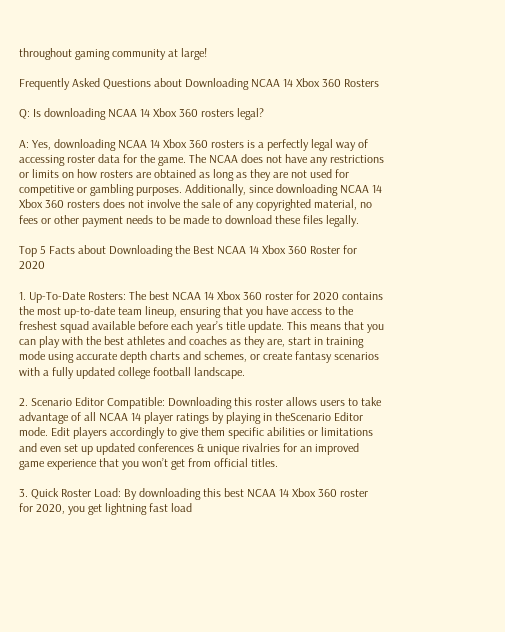throughout gaming community at large!

Frequently Asked Questions about Downloading NCAA 14 Xbox 360 Rosters

Q: Is downloading NCAA 14 Xbox 360 rosters legal?

A: Yes, downloading NCAA 14 Xbox 360 rosters is a perfectly legal way of accessing roster data for the game. The NCAA does not have any restrictions or limits on how rosters are obtained as long as they are not used for competitive or gambling purposes. Additionally, since downloading NCAA 14 Xbox 360 rosters does not involve the sale of any copyrighted material, no fees or other payment needs to be made to download these files legally.

Top 5 Facts about Downloading the Best NCAA 14 Xbox 360 Roster for 2020

1. Up-To-Date Rosters: The best NCAA 14 Xbox 360 roster for 2020 contains the most up-to-date team lineup, ensuring that you have access to the freshest squad available before each year’s title update. This means that you can play with the best athletes and coaches as they are, start in training mode using accurate depth charts and schemes, or create fantasy scenarios with a fully updated college football landscape.

2. Scenario Editor Compatible: Downloading this roster allows users to take advantage of all NCAA 14 player ratings by playing in theScenario Editor mode. Edit players accordingly to give them specific abilities or limitations and even set up updated conferences & unique rivalries for an improved game experience that you won’t get from official titles.

3. Quick Roster Load: By downloading this best NCAA 14 Xbox 360 roster for 2020, you get lightning fast load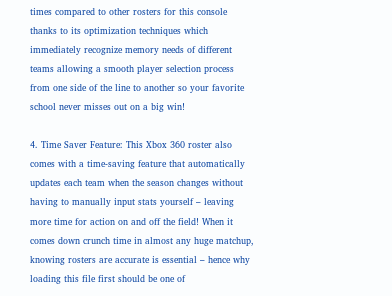times compared to other rosters for this console thanks to its optimization techniques which immediately recognize memory needs of different teams allowing a smooth player selection process from one side of the line to another so your favorite school never misses out on a big win!

4. Time Saver Feature: This Xbox 360 roster also comes with a time-saving feature that automatically updates each team when the season changes without having to manually input stats yourself – leaving more time for action on and off the field! When it comes down crunch time in almost any huge matchup, knowing rosters are accurate is essential – hence why loading this file first should be one of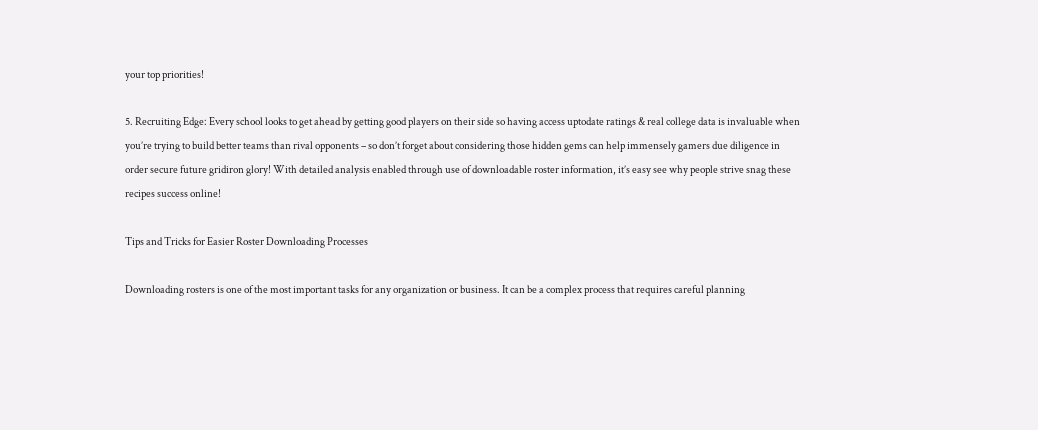your top priorities!

5. Recruiting Edge: Every school looks to get ahead by getting good players on their side so having access uptodate ratings & real college data is invaluable when you’re trying to build better teams than rival opponents – so don’t forget about considering those hidden gems can help immensely gamers due diligence in order secure future gridiron glory! With detailed analysis enabled through use of downloadable roster information, it’s easy see why people strive snag these recipes success online!

Tips and Tricks for Easier Roster Downloading Processes

Downloading rosters is one of the most important tasks for any organization or business. It can be a complex process that requires careful planning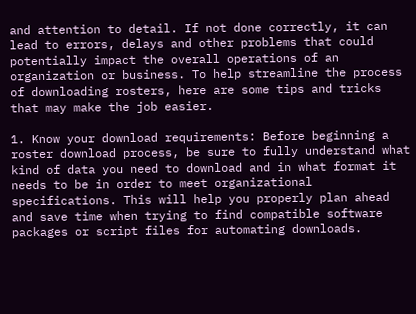and attention to detail. If not done correctly, it can lead to errors, delays and other problems that could potentially impact the overall operations of an organization or business. To help streamline the process of downloading rosters, here are some tips and tricks that may make the job easier.

1. Know your download requirements: Before beginning a roster download process, be sure to fully understand what kind of data you need to download and in what format it needs to be in order to meet organizational specifications. This will help you properly plan ahead and save time when trying to find compatible software packages or script files for automating downloads.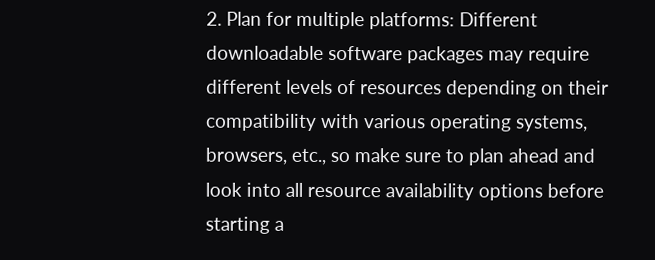2. Plan for multiple platforms: Different downloadable software packages may require different levels of resources depending on their compatibility with various operating systems, browsers, etc., so make sure to plan ahead and look into all resource availability options before starting a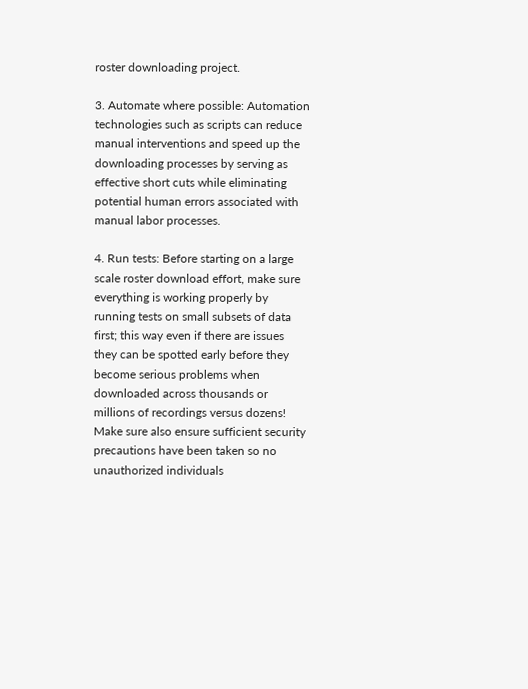roster downloading project.

3. Automate where possible: Automation technologies such as scripts can reduce manual interventions and speed up the downloading processes by serving as effective short cuts while eliminating potential human errors associated with manual labor processes.

4. Run tests: Before starting on a large scale roster download effort, make sure everything is working properly by running tests on small subsets of data first; this way even if there are issues they can be spotted early before they become serious problems when downloaded across thousands or millions of recordings versus dozens! Make sure also ensure sufficient security precautions have been taken so no unauthorized individuals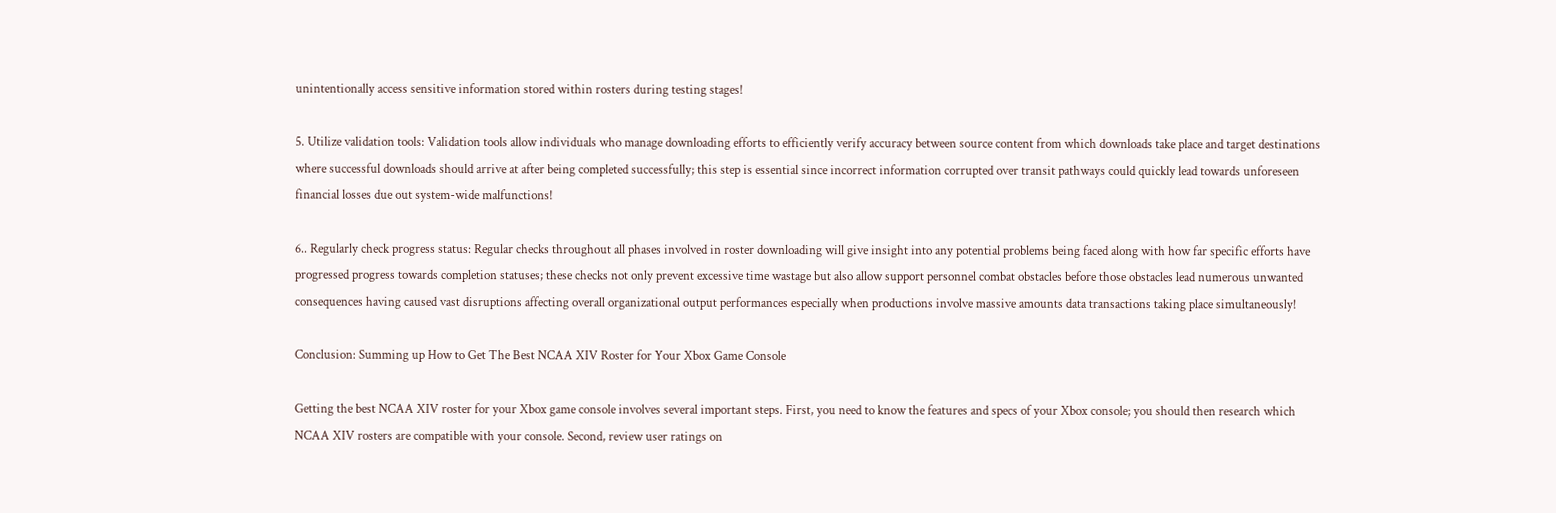unintentionally access sensitive information stored within rosters during testing stages!

5. Utilize validation tools: Validation tools allow individuals who manage downloading efforts to efficiently verify accuracy between source content from which downloads take place and target destinations where successful downloads should arrive at after being completed successfully; this step is essential since incorrect information corrupted over transit pathways could quickly lead towards unforeseen financial losses due out system-wide malfunctions!

6.. Regularly check progress status: Regular checks throughout all phases involved in roster downloading will give insight into any potential problems being faced along with how far specific efforts have progressed progress towards completion statuses; these checks not only prevent excessive time wastage but also allow support personnel combat obstacles before those obstacles lead numerous unwanted consequences having caused vast disruptions affecting overall organizational output performances especially when productions involve massive amounts data transactions taking place simultaneously!

Conclusion: Summing up How to Get The Best NCAA XIV Roster for Your Xbox Game Console

Getting the best NCAA XIV roster for your Xbox game console involves several important steps. First, you need to know the features and specs of your Xbox console; you should then research which NCAA XIV rosters are compatible with your console. Second, review user ratings on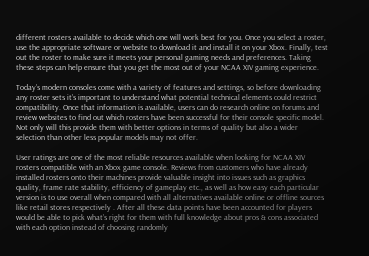different rosters available to decide which one will work best for you. Once you select a roster, use the appropriate software or website to download it and install it on your Xbox. Finally, test out the roster to make sure it meets your personal gaming needs and preferences. Taking these steps can help ensure that you get the most out of your NCAA XIV gaming experience.

Today’s modern consoles come with a variety of features and settings, so before downloading any roster sets it’s important to understand what potential technical elements could restrict compatibility. Once that information is available, users can do research online on forums and review websites to find out which rosters have been successful for their console specific model. Not only will this provide them with better options in terms of quality but also a wider selection than other less popular models may not offer.

User ratings are one of the most reliable resources available when looking for NCAA XIV rosters compatible with an Xbox game console. Reviews from customers who have already installed rosters onto their machines provide valuable insight into issues such as graphics quality, frame rate stability, efficiency of gameplay etc., as well as how easy each particular version is to use overall when compared with all alternatives available online or offline sources like retail stores respectively . After all these data points have been accounted for players would be able to pick what’s right for them with full knowledge about pros & cons associated with each option instead of choosing randomly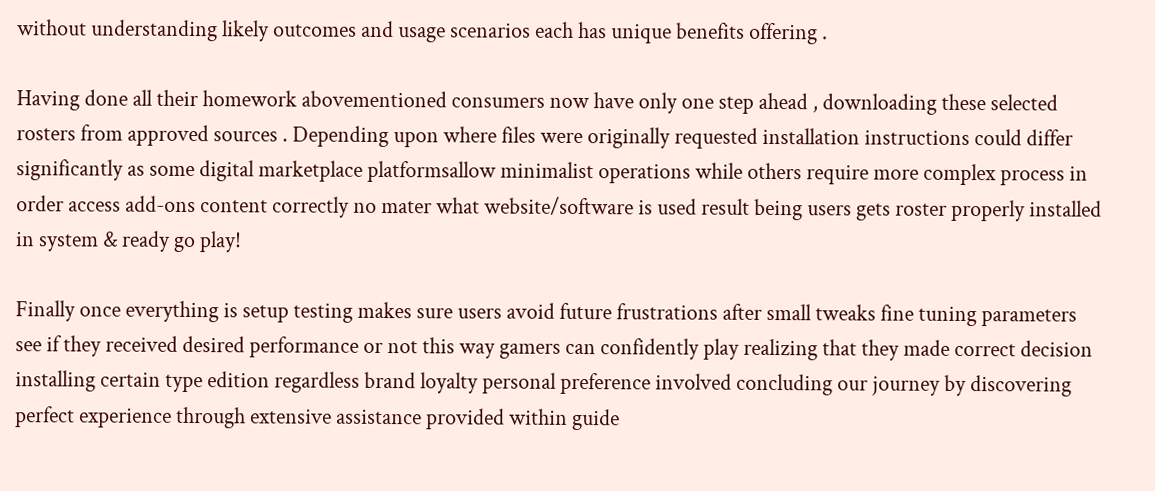without understanding likely outcomes and usage scenarios each has unique benefits offering .

Having done all their homework abovementioned consumers now have only one step ahead , downloading these selected rosters from approved sources . Depending upon where files were originally requested installation instructions could differ significantly as some digital marketplace platformsallow minimalist operations while others require more complex process in order access add-ons content correctly no mater what website/software is used result being users gets roster properly installed in system & ready go play!

Finally once everything is setup testing makes sure users avoid future frustrations after small tweaks fine tuning parameters see if they received desired performance or not this way gamers can confidently play realizing that they made correct decision installing certain type edition regardless brand loyalty personal preference involved concluding our journey by discovering perfect experience through extensive assistance provided within guide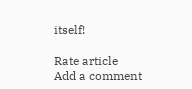itself!

Rate article
Add a comment